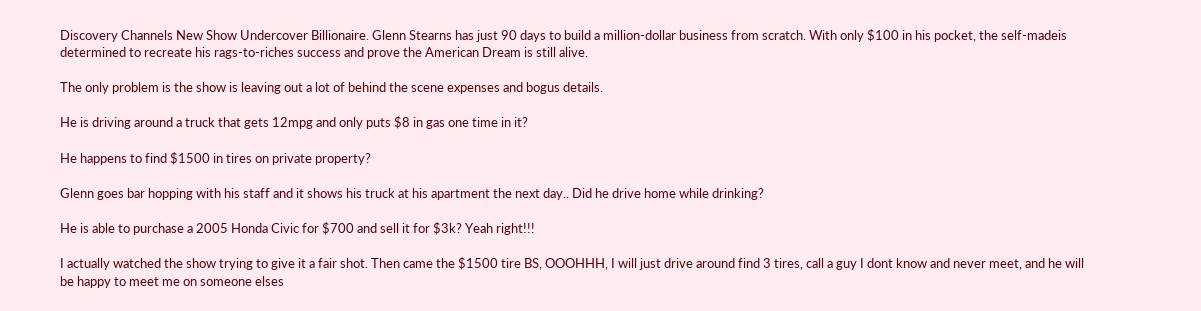Discovery Channels New Show Undercover Billionaire. Glenn Stearns has just 90 days to build a million-dollar business from scratch. With only $100 in his pocket, the self-madeis determined to recreate his rags-to-riches success and prove the American Dream is still alive.

The only problem is the show is leaving out a lot of behind the scene expenses and bogus details.

He is driving around a truck that gets 12mpg and only puts $8 in gas one time in it?

He happens to find $1500 in tires on private property?

Glenn goes bar hopping with his staff and it shows his truck at his apartment the next day.. Did he drive home while drinking?

He is able to purchase a 2005 Honda Civic for $700 and sell it for $3k? Yeah right!!!

I actually watched the show trying to give it a fair shot. Then came the $1500 tire BS, OOOHHH, I will just drive around find 3 tires, call a guy I dont know and never meet, and he will be happy to meet me on someone elses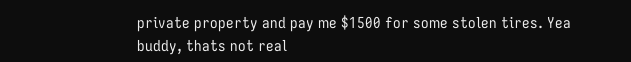private property and pay me $1500 for some stolen tires. Yea buddy, thats not real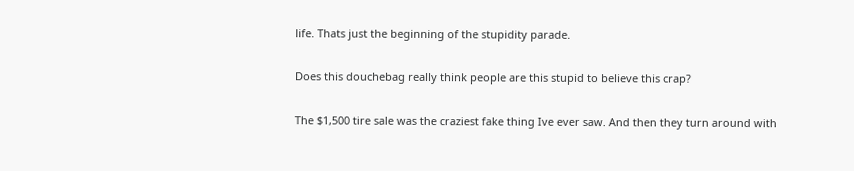life. Thats just the beginning of the stupidity parade.

Does this douchebag really think people are this stupid to believe this crap?

The $1,500 tire sale was the craziest fake thing Ive ever saw. And then they turn around with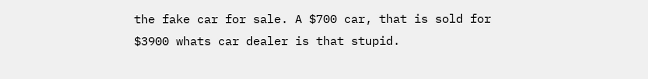the fake car for sale. A $700 car, that is sold for $3900 whats car dealer is that stupid.